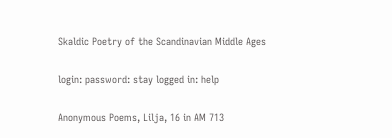Skaldic Poetry of the Scandinavian Middle Ages

login: password: stay logged in: help

Anonymous Poems, Lilja, 16 in AM 713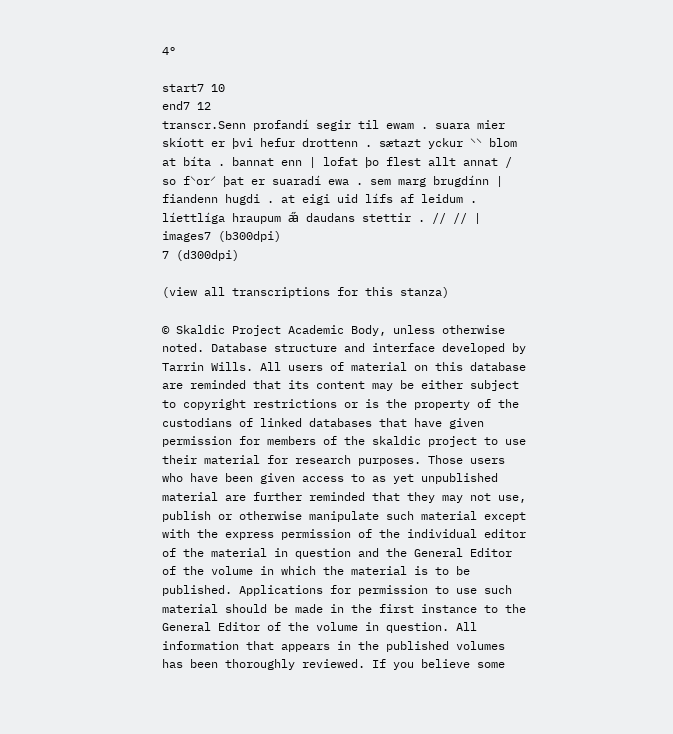4°

start7 10
end7 12
transcr.Senn profandí segir til ewam . suara mier skíott er þvi hefur drottenn . sætazt yckur ⸌⸌ blom at bíta . bannat enn | lofat þo flest allt annat / so f⸌or⸍ þat er suaradí ewa . sem marg brugdínn | fiandenn hugdi . at eigi uid lífs af leidum . líettlíga hraupum ꜳ̋ daudans stettir . // // |
images7 (b300dpi)
7 (d300dpi)

(view all transcriptions for this stanza)

© Skaldic Project Academic Body, unless otherwise noted. Database structure and interface developed by Tarrin Wills. All users of material on this database are reminded that its content may be either subject to copyright restrictions or is the property of the custodians of linked databases that have given permission for members of the skaldic project to use their material for research purposes. Those users who have been given access to as yet unpublished material are further reminded that they may not use, publish or otherwise manipulate such material except with the express permission of the individual editor of the material in question and the General Editor of the volume in which the material is to be published. Applications for permission to use such material should be made in the first instance to the General Editor of the volume in question. All information that appears in the published volumes has been thoroughly reviewed. If you believe some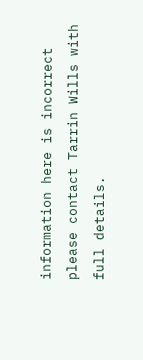information here is incorrect please contact Tarrin Wills with full details.